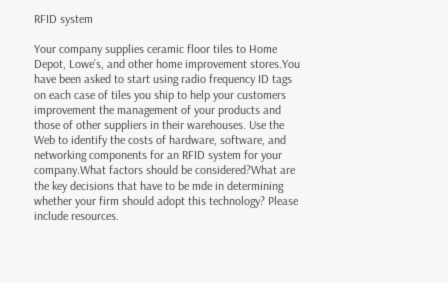RFID system

Your company supplies ceramic floor tiles to Home Depot, Lowe’s, and other home improvement stores.You have been asked to start using radio frequency ID tags on each case of tiles you ship to help your customers improvement the management of your products and those of other suppliers in their warehouses. Use the Web to identify the costs of hardware, software, and networking components for an RFID system for your company.What factors should be considered?What are the key decisions that have to be mde in determining whether your firm should adopt this technology? Please include resources.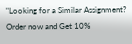"Looking for a Similar Assignment? Order now and Get 10%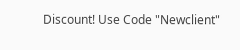Discount! Use Code "Newclient"